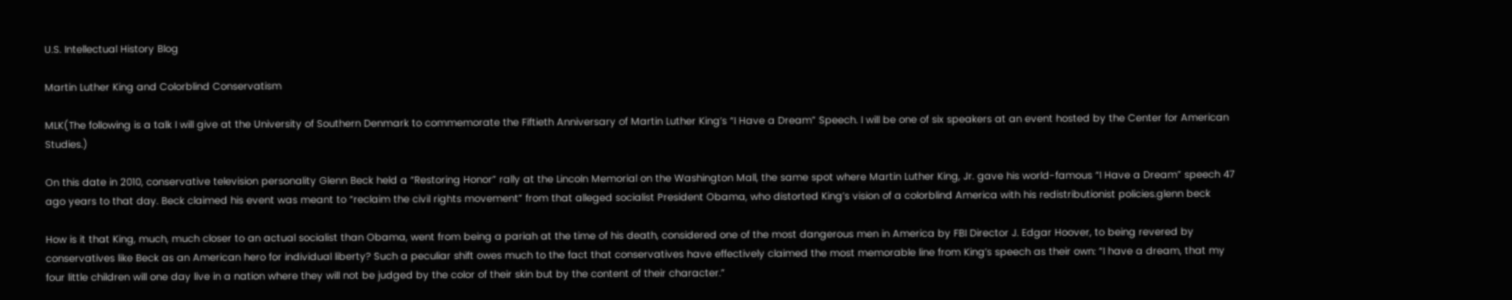U.S. Intellectual History Blog

Martin Luther King and Colorblind Conservatism

MLK(The following is a talk I will give at the University of Southern Denmark to commemorate the Fiftieth Anniversary of Martin Luther King’s “I Have a Dream” Speech. I will be one of six speakers at an event hosted by the Center for American Studies.)

On this date in 2010, conservative television personality Glenn Beck held a “Restoring Honor” rally at the Lincoln Memorial on the Washington Mall, the same spot where Martin Luther King, Jr. gave his world-famous “I Have a Dream” speech 47 ago years to that day. Beck claimed his event was meant to “reclaim the civil rights movement” from that alleged socialist President Obama, who distorted King’s vision of a colorblind America with his redistributionist policies.glenn beck

How is it that King, much, much closer to an actual socialist than Obama, went from being a pariah at the time of his death, considered one of the most dangerous men in America by FBI Director J. Edgar Hoover, to being revered by conservatives like Beck as an American hero for individual liberty? Such a peculiar shift owes much to the fact that conservatives have effectively claimed the most memorable line from King’s speech as their own: “I have a dream, that my four little children will one day live in a nation where they will not be judged by the color of their skin but by the content of their character.”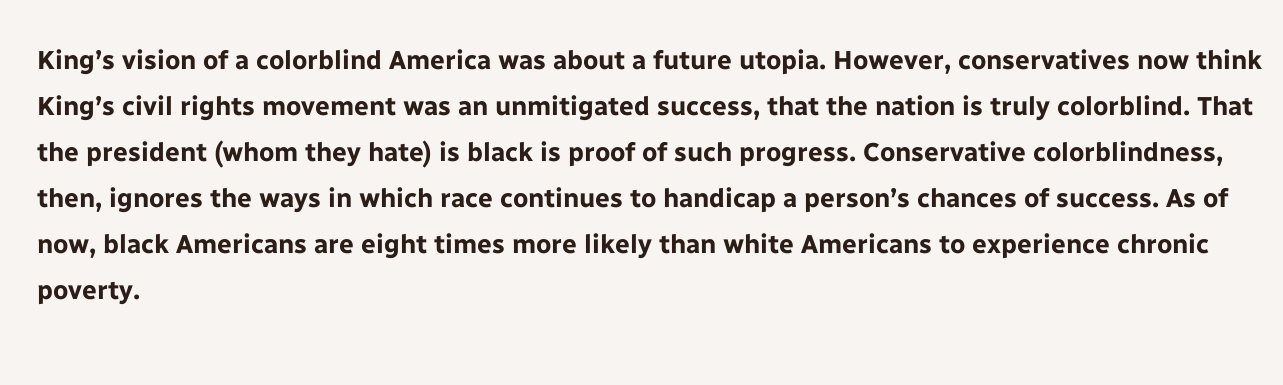King’s vision of a colorblind America was about a future utopia. However, conservatives now think King’s civil rights movement was an unmitigated success, that the nation is truly colorblind. That the president (whom they hate) is black is proof of such progress. Conservative colorblindness, then, ignores the ways in which race continues to handicap a person’s chances of success. As of now, black Americans are eight times more likely than white Americans to experience chronic poverty.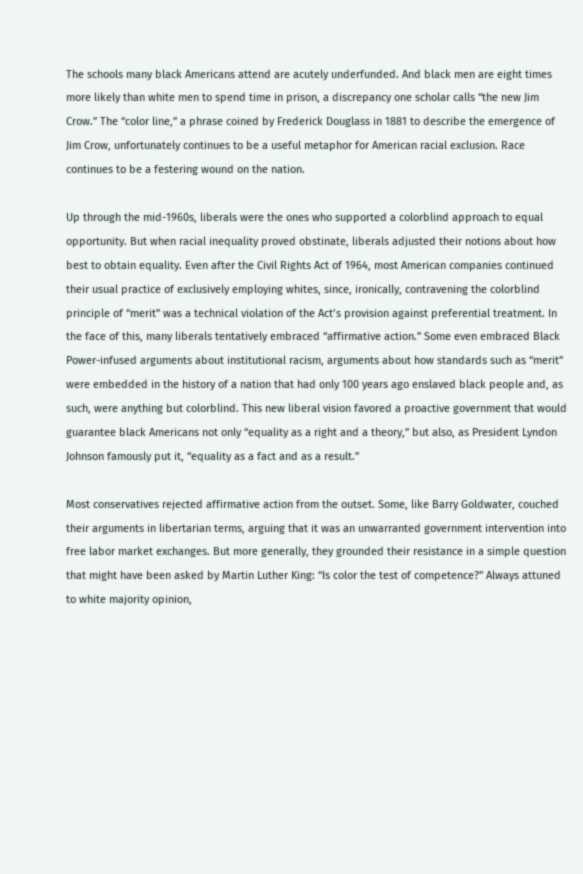The schools many black Americans attend are acutely underfunded. And black men are eight times more likely than white men to spend time in prison, a discrepancy one scholar calls “the new Jim Crow.” The “color line,” a phrase coined by Frederick Douglass in 1881 to describe the emergence of Jim Crow, unfortunately continues to be a useful metaphor for American racial exclusion. Race continues to be a festering wound on the nation.

Up through the mid-1960s, liberals were the ones who supported a colorblind approach to equal opportunity. But when racial inequality proved obstinate, liberals adjusted their notions about how best to obtain equality. Even after the Civil Rights Act of 1964, most American companies continued their usual practice of exclusively employing whites, since, ironically, contravening the colorblind principle of “merit” was a technical violation of the Act’s provision against preferential treatment. In the face of this, many liberals tentatively embraced “affirmative action.” Some even embraced Black Power-infused arguments about institutional racism, arguments about how standards such as “merit” were embedded in the history of a nation that had only 100 years ago enslaved black people and, as such, were anything but colorblind. This new liberal vision favored a proactive government that would guarantee black Americans not only “equality as a right and a theory,” but also, as President Lyndon Johnson famously put it, “equality as a fact and as a result.”

Most conservatives rejected affirmative action from the outset. Some, like Barry Goldwater, couched their arguments in libertarian terms, arguing that it was an unwarranted government intervention into free labor market exchanges. But more generally, they grounded their resistance in a simple question that might have been asked by Martin Luther King: “Is color the test of competence?” Always attuned to white majority opinion,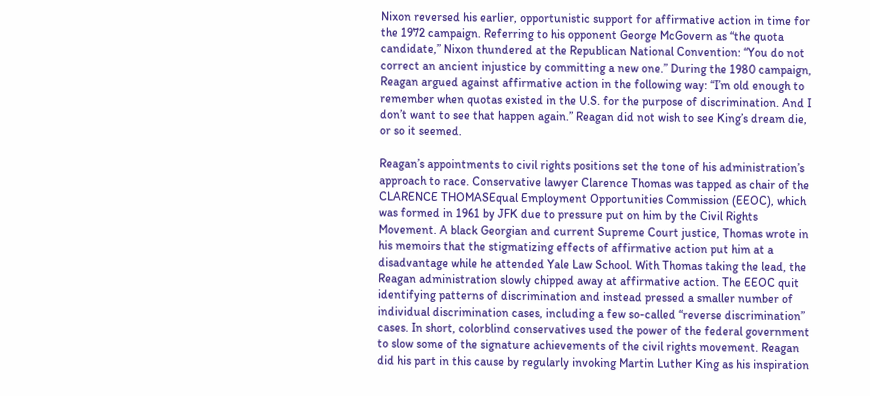Nixon reversed his earlier, opportunistic support for affirmative action in time for the 1972 campaign. Referring to his opponent George McGovern as “the quota candidate,” Nixon thundered at the Republican National Convention: “You do not correct an ancient injustice by committing a new one.” During the 1980 campaign, Reagan argued against affirmative action in the following way: “I’m old enough to remember when quotas existed in the U.S. for the purpose of discrimination. And I don’t want to see that happen again.” Reagan did not wish to see King’s dream die, or so it seemed.

Reagan’s appointments to civil rights positions set the tone of his administration’s approach to race. Conservative lawyer Clarence Thomas was tapped as chair of the CLARENCE THOMASEqual Employment Opportunities Commission (EEOC), which was formed in 1961 by JFK due to pressure put on him by the Civil Rights Movement. A black Georgian and current Supreme Court justice, Thomas wrote in his memoirs that the stigmatizing effects of affirmative action put him at a disadvantage while he attended Yale Law School. With Thomas taking the lead, the Reagan administration slowly chipped away at affirmative action. The EEOC quit identifying patterns of discrimination and instead pressed a smaller number of individual discrimination cases, including a few so-called “reverse discrimination” cases. In short, colorblind conservatives used the power of the federal government to slow some of the signature achievements of the civil rights movement. Reagan did his part in this cause by regularly invoking Martin Luther King as his inspiration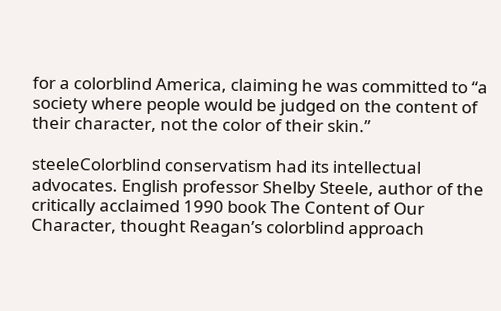for a colorblind America, claiming he was committed to “a society where people would be judged on the content of their character, not the color of their skin.”

steeleColorblind conservatism had its intellectual advocates. English professor Shelby Steele, author of the critically acclaimed 1990 book The Content of Our Character, thought Reagan’s colorblind approach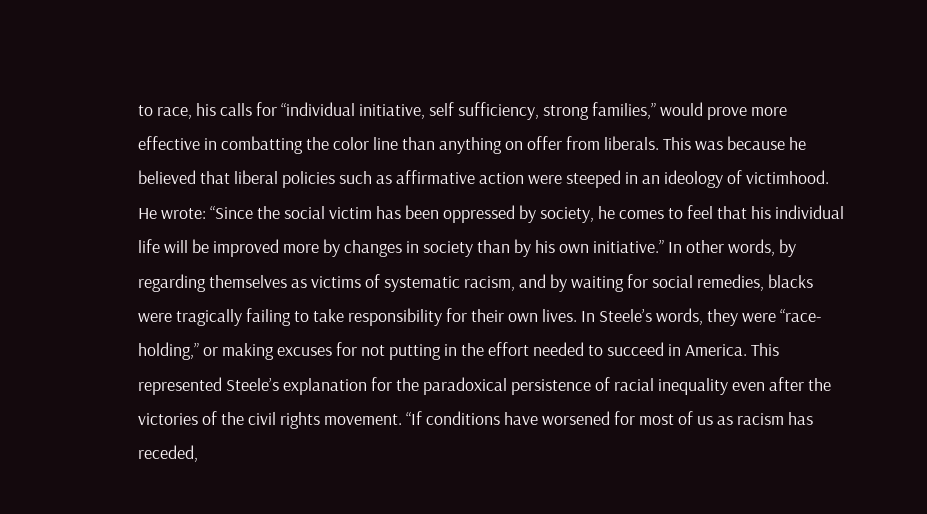to race, his calls for “individual initiative, self sufficiency, strong families,” would prove more effective in combatting the color line than anything on offer from liberals. This was because he believed that liberal policies such as affirmative action were steeped in an ideology of victimhood. He wrote: “Since the social victim has been oppressed by society, he comes to feel that his individual life will be improved more by changes in society than by his own initiative.” In other words, by regarding themselves as victims of systematic racism, and by waiting for social remedies, blacks were tragically failing to take responsibility for their own lives. In Steele’s words, they were “race-holding,” or making excuses for not putting in the effort needed to succeed in America. This represented Steele’s explanation for the paradoxical persistence of racial inequality even after the victories of the civil rights movement. “If conditions have worsened for most of us as racism has receded,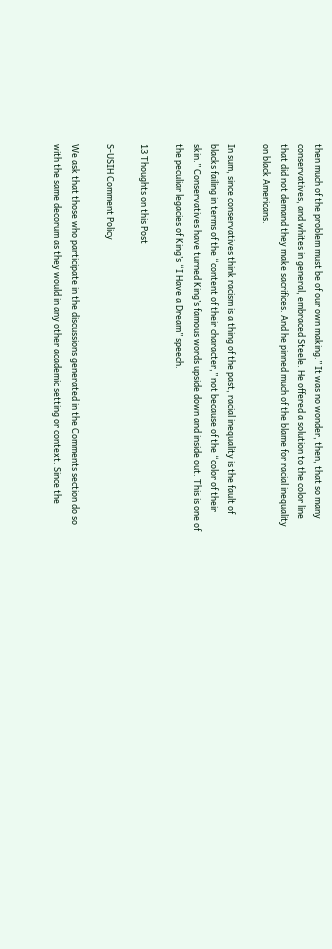then much of the problem must be of our own making.” It was no wonder, then, that so many conservatives, and whites in general, embraced Steele. He offered a solution to the color line that did not demand they make sacrifices. And he pinned much of the blame for racial inequality on black Americans.

In sum, since conservatives think racism is a thing of the past, racial inequality is the fault of blacks failing in terms of the “content of their character,” not because of the “color of their skin.” Conservatives have turned King’s famous words upside down and inside out. This is one of the peculiar legacies of King’s “I Have a Dream” speech.

13 Thoughts on this Post

S-USIH Comment Policy

We ask that those who participate in the discussions generated in the Comments section do so with the same decorum as they would in any other academic setting or context. Since the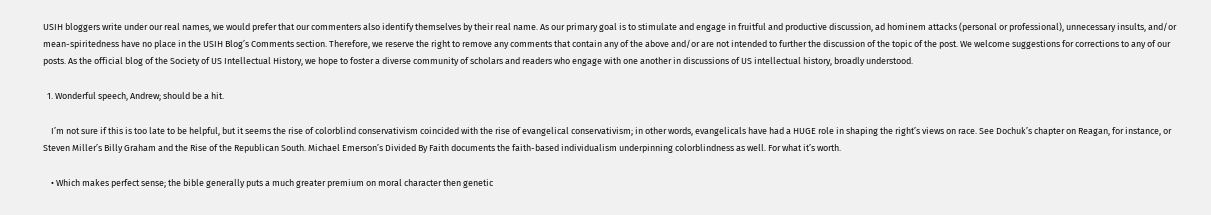USIH bloggers write under our real names, we would prefer that our commenters also identify themselves by their real name. As our primary goal is to stimulate and engage in fruitful and productive discussion, ad hominem attacks (personal or professional), unnecessary insults, and/or mean-spiritedness have no place in the USIH Blog’s Comments section. Therefore, we reserve the right to remove any comments that contain any of the above and/or are not intended to further the discussion of the topic of the post. We welcome suggestions for corrections to any of our posts. As the official blog of the Society of US Intellectual History, we hope to foster a diverse community of scholars and readers who engage with one another in discussions of US intellectual history, broadly understood.

  1. Wonderful speech, Andrew; should be a hit.

    I’m not sure if this is too late to be helpful, but it seems the rise of colorblind conservativism coincided with the rise of evangelical conservativism; in other words, evangelicals have had a HUGE role in shaping the right’s views on race. See Dochuk’s chapter on Reagan, for instance, or Steven Miller’s Billy Graham and the Rise of the Republican South. Michael Emerson’s Divided By Faith documents the faith-based individualism underpinning colorblindness as well. For what it’s worth.

    • Which makes perfect sense; the bible generally puts a much greater premium on moral character then genetic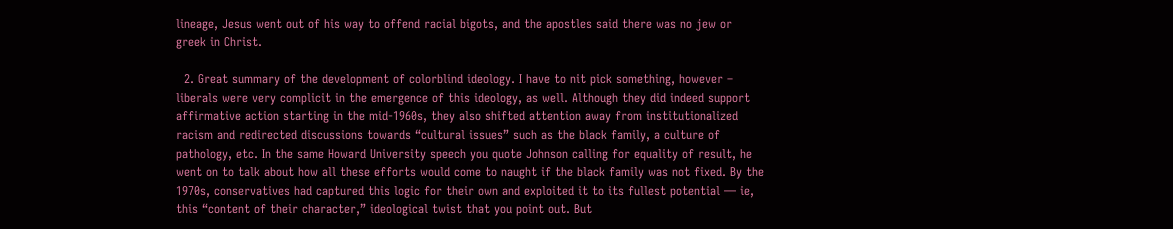lineage, Jesus went out of his way to offend racial bigots, and the apostles said there was no jew or greek in Christ.

  2. Great summary of the development of colorblind ideology. I have to nit pick something, however – liberals were very complicit in the emergence of this ideology, as well. Although they did indeed support affirmative action starting in the mid-1960s, they also shifted attention away from institutionalized racism and redirected discussions towards “cultural issues” such as the black family, a culture of pathology, etc. In the same Howard University speech you quote Johnson calling for equality of result, he went on to talk about how all these efforts would come to naught if the black family was not fixed. By the 1970s, conservatives had captured this logic for their own and exploited it to its fullest potential — ie, this “content of their character,” ideological twist that you point out. But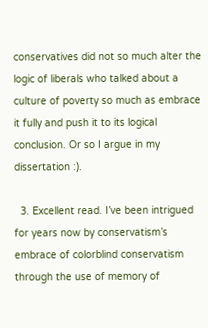conservatives did not so much alter the logic of liberals who talked about a culture of poverty so much as embrace it fully and push it to its logical conclusion. Or so I argue in my dissertation :).

  3. Excellent read. I’ve been intrigued for years now by conservatism’s embrace of colorblind conservatism through the use of memory of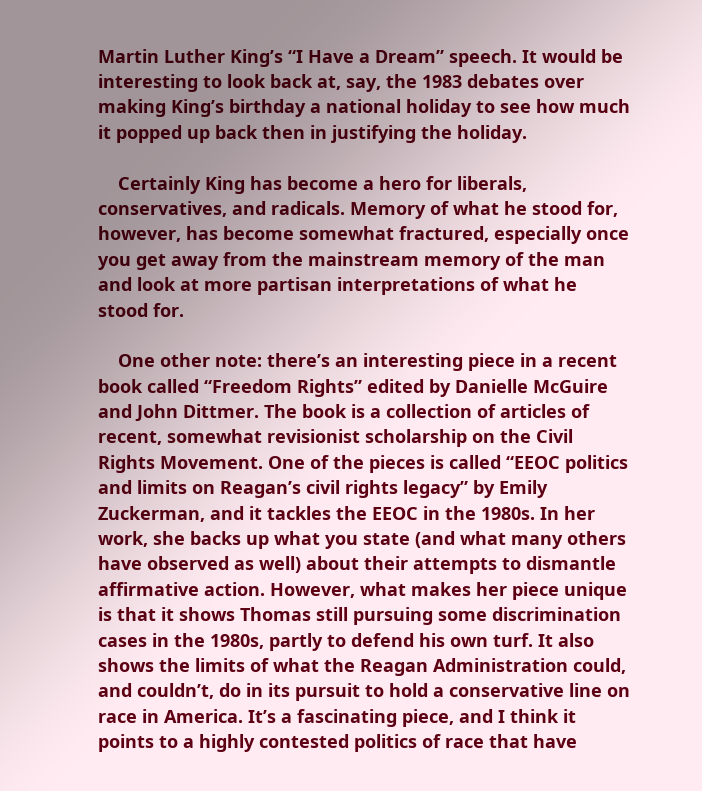Martin Luther King’s “I Have a Dream” speech. It would be interesting to look back at, say, the 1983 debates over making King’s birthday a national holiday to see how much it popped up back then in justifying the holiday.

    Certainly King has become a hero for liberals, conservatives, and radicals. Memory of what he stood for, however, has become somewhat fractured, especially once you get away from the mainstream memory of the man and look at more partisan interpretations of what he stood for.

    One other note: there’s an interesting piece in a recent book called “Freedom Rights” edited by Danielle McGuire and John Dittmer. The book is a collection of articles of recent, somewhat revisionist scholarship on the Civil Rights Movement. One of the pieces is called “EEOC politics and limits on Reagan’s civil rights legacy” by Emily Zuckerman, and it tackles the EEOC in the 1980s. In her work, she backs up what you state (and what many others have observed as well) about their attempts to dismantle affirmative action. However, what makes her piece unique is that it shows Thomas still pursuing some discrimination cases in the 1980s, partly to defend his own turf. It also shows the limits of what the Reagan Administration could, and couldn’t, do in its pursuit to hold a conservative line on race in America. It’s a fascinating piece, and I think it points to a highly contested politics of race that have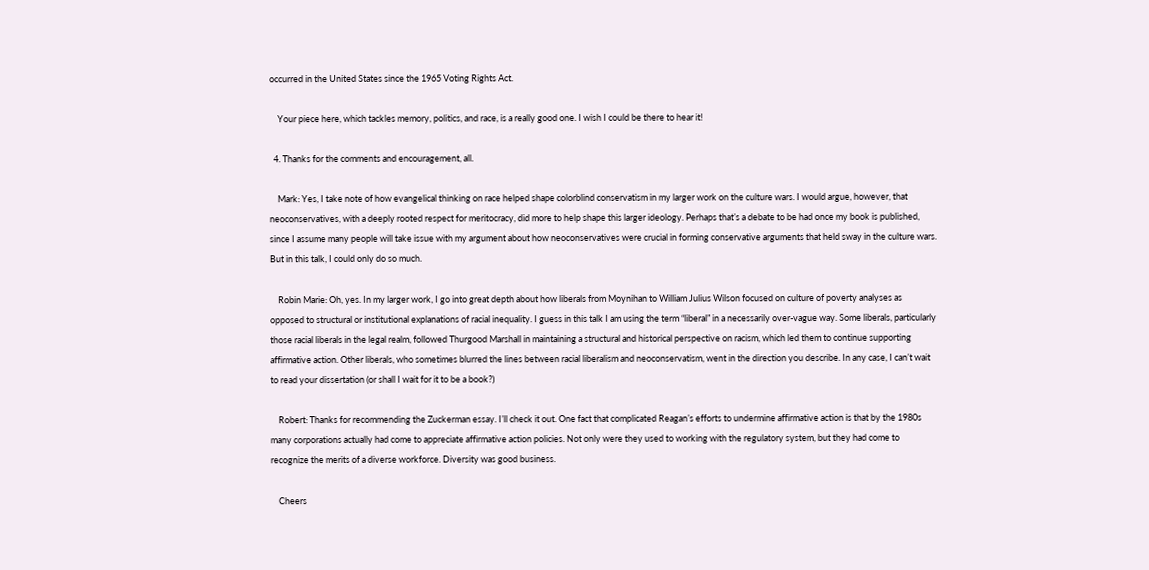occurred in the United States since the 1965 Voting Rights Act.

    Your piece here, which tackles memory, politics, and race, is a really good one. I wish I could be there to hear it!

  4. Thanks for the comments and encouragement, all.

    Mark: Yes, I take note of how evangelical thinking on race helped shape colorblind conservatism in my larger work on the culture wars. I would argue, however, that neoconservatives, with a deeply rooted respect for meritocracy, did more to help shape this larger ideology. Perhaps that’s a debate to be had once my book is published, since I assume many people will take issue with my argument about how neoconservatives were crucial in forming conservative arguments that held sway in the culture wars. But in this talk, I could only do so much.

    Robin Marie: Oh, yes. In my larger work, I go into great depth about how liberals from Moynihan to William Julius Wilson focused on culture of poverty analyses as opposed to structural or institutional explanations of racial inequality. I guess in this talk I am using the term “liberal” in a necessarily over-vague way. Some liberals, particularly those racial liberals in the legal realm, followed Thurgood Marshall in maintaining a structural and historical perspective on racism, which led them to continue supporting affirmative action. Other liberals, who sometimes blurred the lines between racial liberalism and neoconservatism, went in the direction you describe. In any case, I can’t wait to read your dissertation (or shall I wait for it to be a book?)

    Robert: Thanks for recommending the Zuckerman essay. I’ll check it out. One fact that complicated Reagan’s efforts to undermine affirmative action is that by the 1980s many corporations actually had come to appreciate affirmative action policies. Not only were they used to working with the regulatory system, but they had come to recognize the merits of a diverse workforce. Diversity was good business.

    Cheers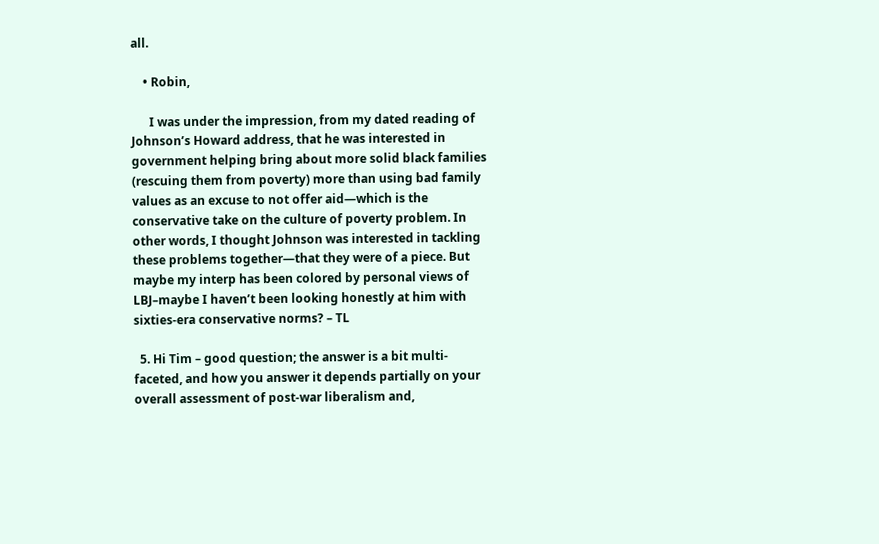all.

    • Robin,

      I was under the impression, from my dated reading of Johnson’s Howard address, that he was interested in government helping bring about more solid black families (rescuing them from poverty) more than using bad family values as an excuse to not offer aid—which is the conservative take on the culture of poverty problem. In other words, I thought Johnson was interested in tackling these problems together—that they were of a piece. But maybe my interp has been colored by personal views of LBJ–maybe I haven’t been looking honestly at him with sixties-era conservative norms? – TL

  5. Hi Tim – good question; the answer is a bit multi-faceted, and how you answer it depends partially on your overall assessment of post-war liberalism and,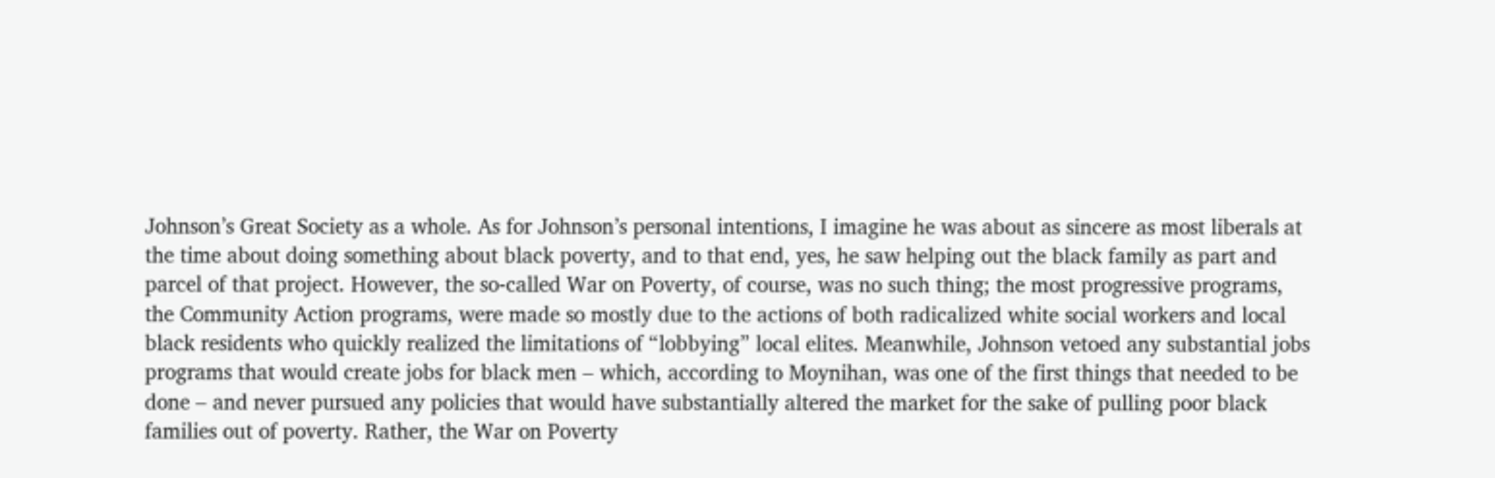Johnson’s Great Society as a whole. As for Johnson’s personal intentions, I imagine he was about as sincere as most liberals at the time about doing something about black poverty, and to that end, yes, he saw helping out the black family as part and parcel of that project. However, the so-called War on Poverty, of course, was no such thing; the most progressive programs, the Community Action programs, were made so mostly due to the actions of both radicalized white social workers and local black residents who quickly realized the limitations of “lobbying” local elites. Meanwhile, Johnson vetoed any substantial jobs programs that would create jobs for black men – which, according to Moynihan, was one of the first things that needed to be done – and never pursued any policies that would have substantially altered the market for the sake of pulling poor black families out of poverty. Rather, the War on Poverty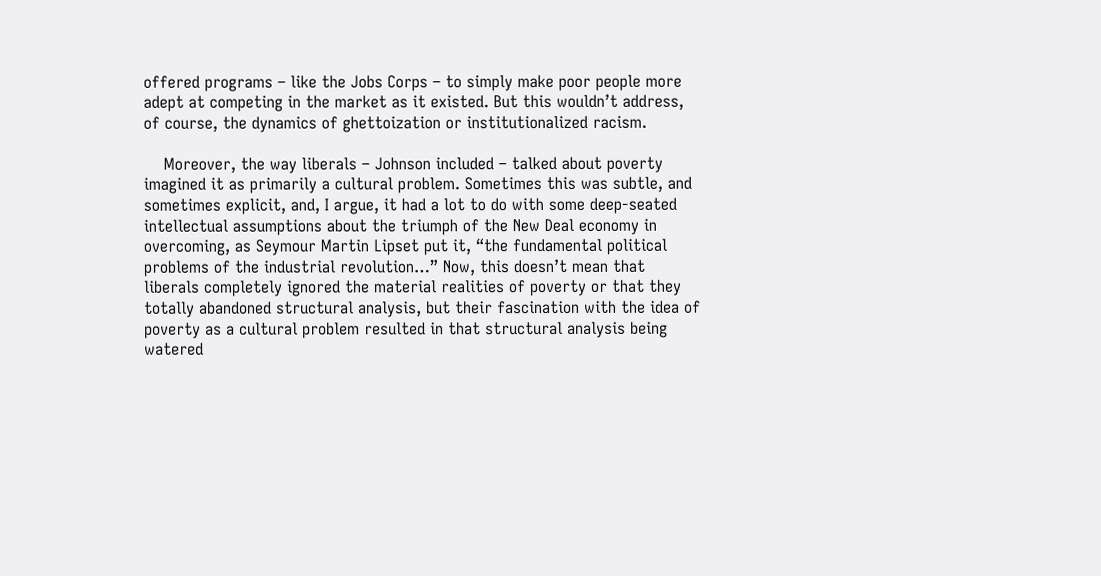offered programs – like the Jobs Corps – to simply make poor people more adept at competing in the market as it existed. But this wouldn’t address, of course, the dynamics of ghettoization or institutionalized racism.

    Moreover, the way liberals – Johnson included – talked about poverty imagined it as primarily a cultural problem. Sometimes this was subtle, and sometimes explicit, and, I argue, it had a lot to do with some deep-seated intellectual assumptions about the triumph of the New Deal economy in overcoming, as Seymour Martin Lipset put it, “the fundamental political problems of the industrial revolution…” Now, this doesn’t mean that liberals completely ignored the material realities of poverty or that they totally abandoned structural analysis, but their fascination with the idea of poverty as a cultural problem resulted in that structural analysis being watered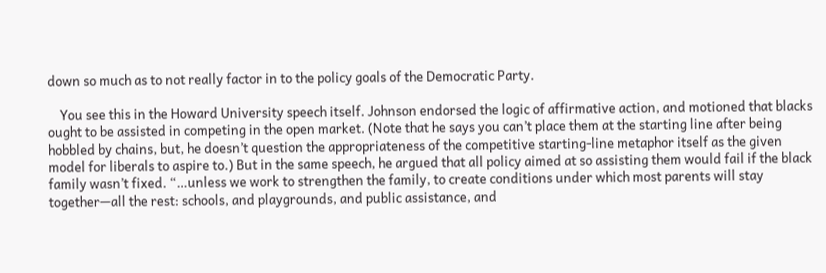down so much as to not really factor in to the policy goals of the Democratic Party.

    You see this in the Howard University speech itself. Johnson endorsed the logic of affirmative action, and motioned that blacks ought to be assisted in competing in the open market. (Note that he says you can’t place them at the starting line after being hobbled by chains, but, he doesn’t question the appropriateness of the competitive starting-line metaphor itself as the given model for liberals to aspire to.) But in the same speech, he argued that all policy aimed at so assisting them would fail if the black family wasn’t fixed. “…unless we work to strengthen the family, to create conditions under which most parents will stay together—all the rest: schools, and playgrounds, and public assistance, and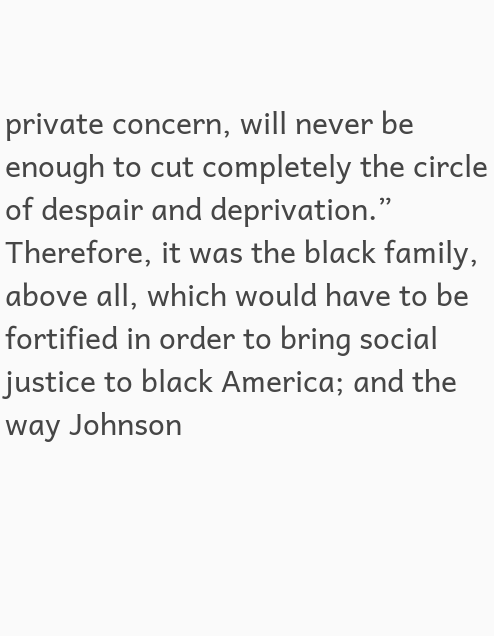private concern, will never be enough to cut completely the circle of despair and deprivation.” Therefore, it was the black family, above all, which would have to be fortified in order to bring social justice to black America; and the way Johnson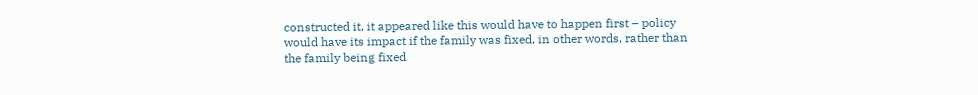constructed it, it appeared like this would have to happen first – policy would have its impact if the family was fixed, in other words, rather than the family being fixed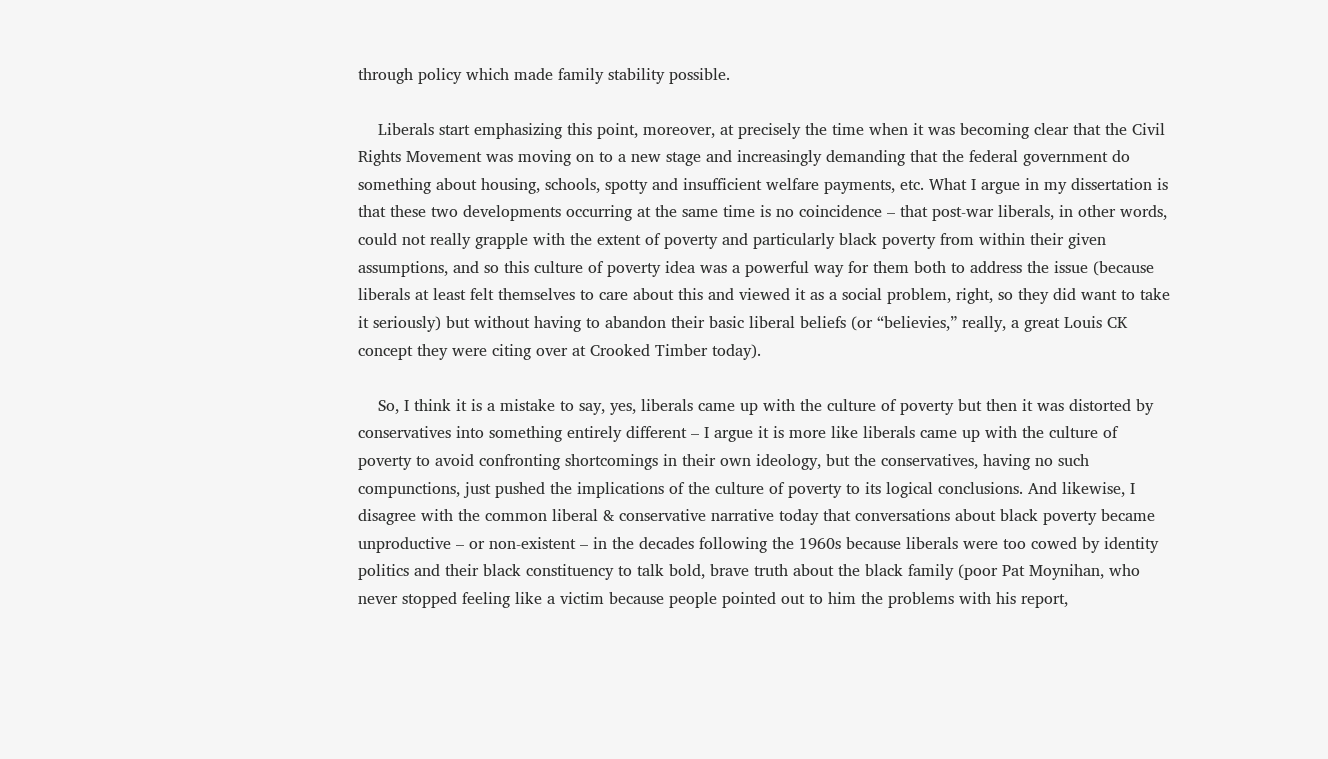through policy which made family stability possible.

    Liberals start emphasizing this point, moreover, at precisely the time when it was becoming clear that the Civil Rights Movement was moving on to a new stage and increasingly demanding that the federal government do something about housing, schools, spotty and insufficient welfare payments, etc. What I argue in my dissertation is that these two developments occurring at the same time is no coincidence – that post-war liberals, in other words, could not really grapple with the extent of poverty and particularly black poverty from within their given assumptions, and so this culture of poverty idea was a powerful way for them both to address the issue (because liberals at least felt themselves to care about this and viewed it as a social problem, right, so they did want to take it seriously) but without having to abandon their basic liberal beliefs (or “believies,” really, a great Louis CK concept they were citing over at Crooked Timber today).

    So, I think it is a mistake to say, yes, liberals came up with the culture of poverty but then it was distorted by conservatives into something entirely different – I argue it is more like liberals came up with the culture of poverty to avoid confronting shortcomings in their own ideology, but the conservatives, having no such compunctions, just pushed the implications of the culture of poverty to its logical conclusions. And likewise, I disagree with the common liberal & conservative narrative today that conversations about black poverty became unproductive – or non-existent – in the decades following the 1960s because liberals were too cowed by identity politics and their black constituency to talk bold, brave truth about the black family (poor Pat Moynihan, who never stopped feeling like a victim because people pointed out to him the problems with his report,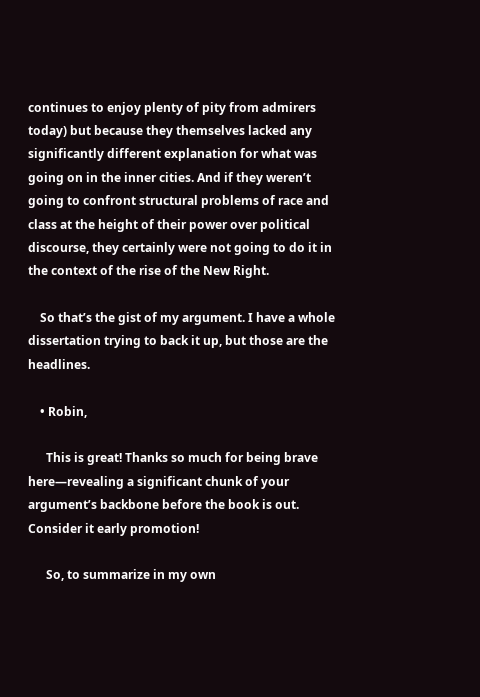continues to enjoy plenty of pity from admirers today) but because they themselves lacked any significantly different explanation for what was going on in the inner cities. And if they weren’t going to confront structural problems of race and class at the height of their power over political discourse, they certainly were not going to do it in the context of the rise of the New Right.

    So that’s the gist of my argument. I have a whole dissertation trying to back it up, but those are the headlines.

    • Robin,

      This is great! Thanks so much for being brave here—revealing a significant chunk of your argument’s backbone before the book is out. Consider it early promotion!

      So, to summarize in my own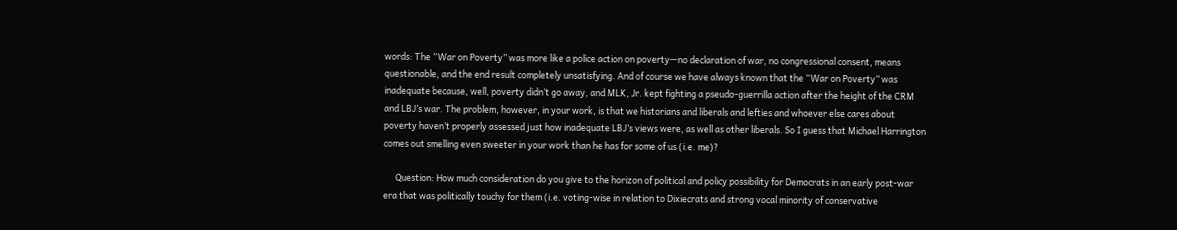words: The “War on Poverty” was more like a police action on poverty—no declaration of war, no congressional consent, means questionable, and the end result completely unsatisfying. And of course we have always known that the “War on Poverty” was inadequate because, well, poverty didn’t go away, and MLK, Jr. kept fighting a pseudo-guerrilla action after the height of the CRM and LBJ’s war. The problem, however, in your work, is that we historians and liberals and lefties and whoever else cares about poverty haven’t properly assessed just how inadequate LBJ’s views were, as well as other liberals. So I guess that Michael Harrington comes out smelling even sweeter in your work than he has for some of us (i.e. me)?

      Question: How much consideration do you give to the horizon of political and policy possibility for Democrats in an early post-war era that was politically touchy for them (i.e. voting-wise in relation to Dixiecrats and strong vocal minority of conservative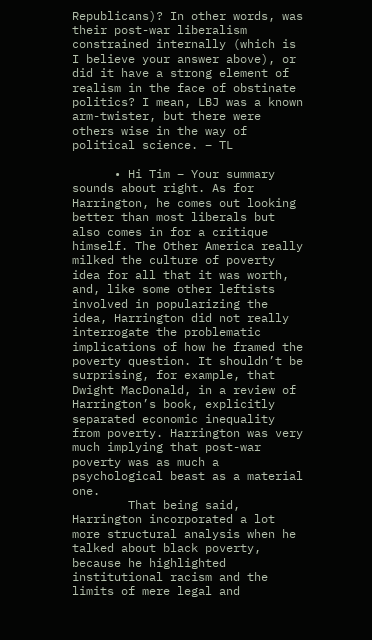Republicans)? In other words, was their post-war liberalism constrained internally (which is I believe your answer above), or did it have a strong element of realism in the face of obstinate politics? I mean, LBJ was a known arm-twister, but there were others wise in the way of political science. – TL

      • Hi Tim – Your summary sounds about right. As for Harrington, he comes out looking better than most liberals but also comes in for a critique himself. The Other America really milked the culture of poverty idea for all that it was worth, and, like some other leftists involved in popularizing the idea, Harrington did not really interrogate the problematic implications of how he framed the poverty question. It shouldn’t be surprising, for example, that Dwight MacDonald, in a review of Harrington’s book, explicitly separated economic inequality from poverty. Harrington was very much implying that post-war poverty was as much a psychological beast as a material one.
        That being said, Harrington incorporated a lot more structural analysis when he talked about black poverty, because he highlighted institutional racism and the limits of mere legal and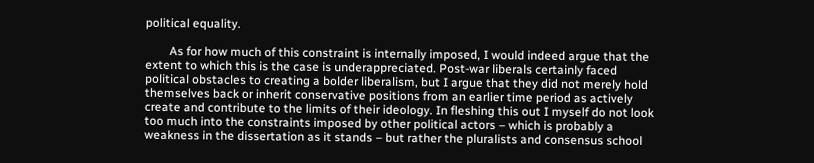political equality.

        As for how much of this constraint is internally imposed, I would indeed argue that the extent to which this is the case is underappreciated. Post-war liberals certainly faced political obstacles to creating a bolder liberalism, but I argue that they did not merely hold themselves back or inherit conservative positions from an earlier time period as actively create and contribute to the limits of their ideology. In fleshing this out I myself do not look too much into the constraints imposed by other political actors – which is probably a weakness in the dissertation as it stands – but rather the pluralists and consensus school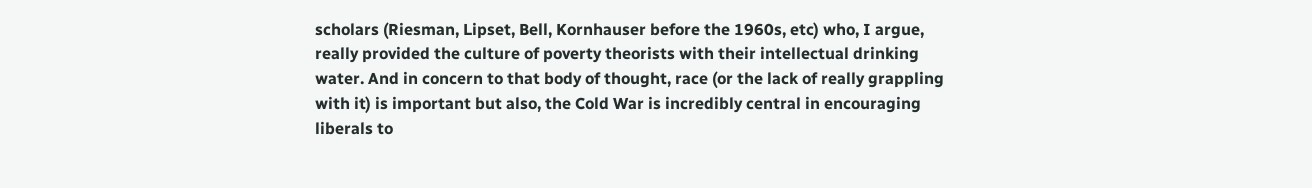scholars (Riesman, Lipset, Bell, Kornhauser before the 1960s, etc) who, I argue, really provided the culture of poverty theorists with their intellectual drinking water. And in concern to that body of thought, race (or the lack of really grappling with it) is important but also, the Cold War is incredibly central in encouraging liberals to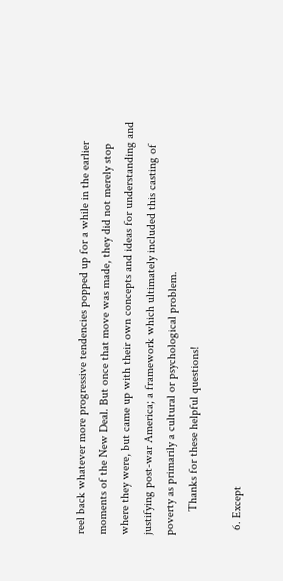reel back whatever more progressive tendencies popped up for a while in the earlier moments of the New Deal. But once that move was made, they did not merely stop where they were, but came up with their own concepts and ideas for understanding and justifying post-war America; a framework which ultimately included this casting of poverty as primarily a cultural or psychological problem.
        Thanks for these helpful questions!

  6. Except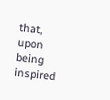that, upon being inspired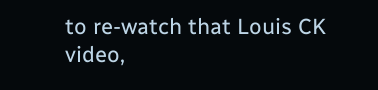to re-watch that Louis CK video,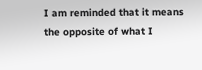I am reminded that it means the opposite of what I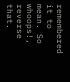remembered it to mean. So whoops!, reverse that.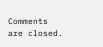Comments are closed.